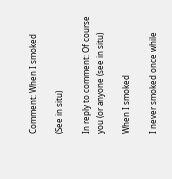Comment: When I smoked

(See in situ)

In reply to comment: Of course you (or anyone (see in situ)

When I smoked

I never smoked once while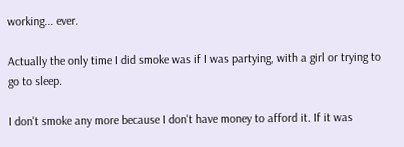working... ever.

Actually the only time I did smoke was if I was partying, with a girl or trying to go to sleep.

I don't smoke any more because I don't have money to afford it. If it was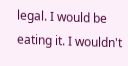legal. I would be eating it. I wouldn't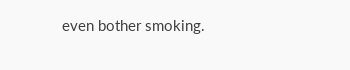even bother smoking.